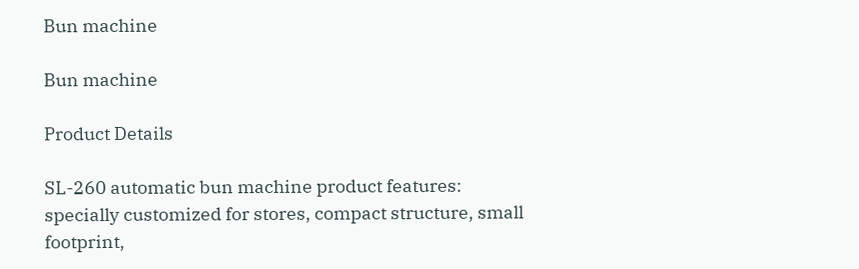Bun machine

Bun machine

Product Details

SL-260 automatic bun machine product features: specially customized for stores, compact structure, small footprint,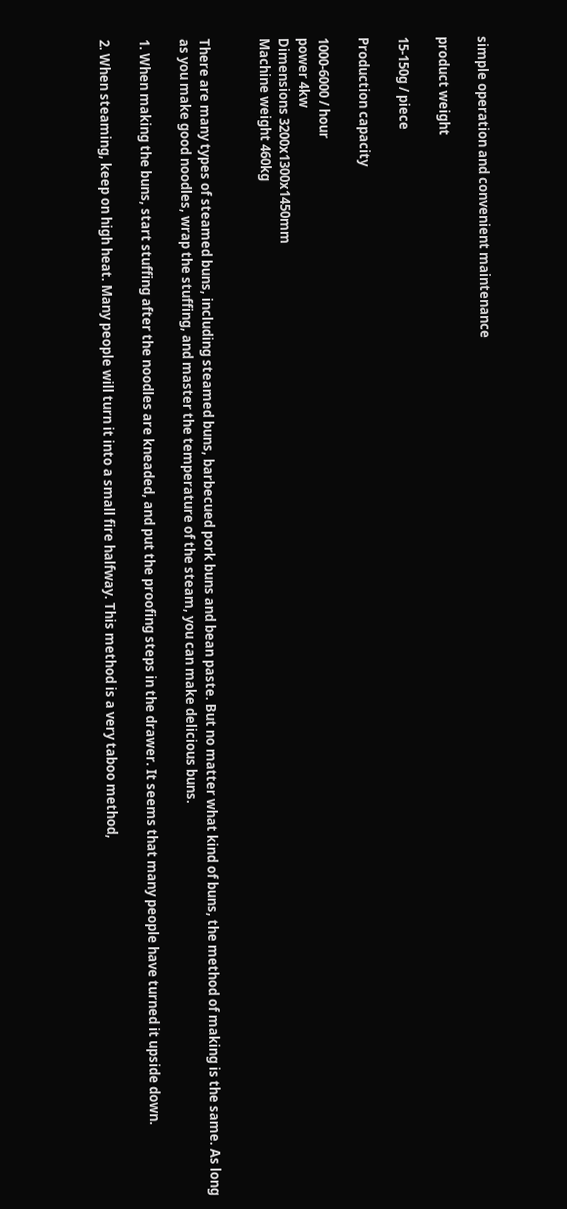simple operation and convenient maintenance

product weight

15-150g / piece

Production capacity

1000-6000 / hour
power 4kw
Dimensions 3200x1300x1450mm
Machine weight 460kg


There are many types of steamed buns, including steamed buns, barbecued pork buns and bean paste. But no matter what kind of buns, the method of making is the same. As long as you make good noodles, wrap the stuffing, and master the temperature of the steam, you can make delicious buns.

1. When making the buns, start stuffing after the noodles are kneaded, and put the proofing steps in the drawer. It seems that many people have turned it upside down.

2. When steaming, keep on high heat. Many people will turn it into a small fire halfway. This method is a very taboo method,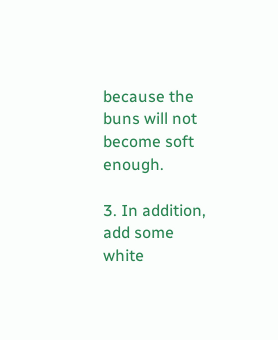because the buns will not become soft enough.

3. In addition, add some white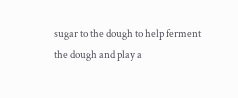sugar to the dough to help ferment the dough and play a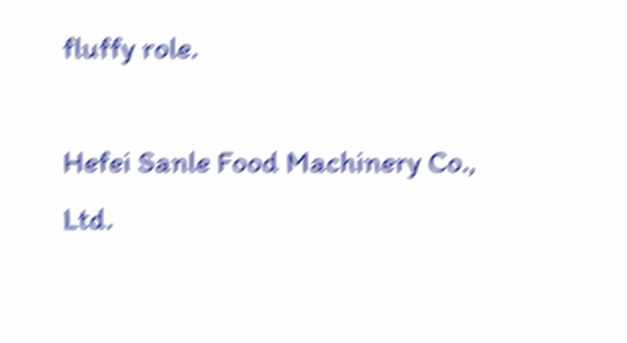fluffy role.

Hefei Sanle Food Machinery Co., Ltd.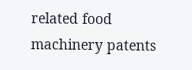related food machinery patents